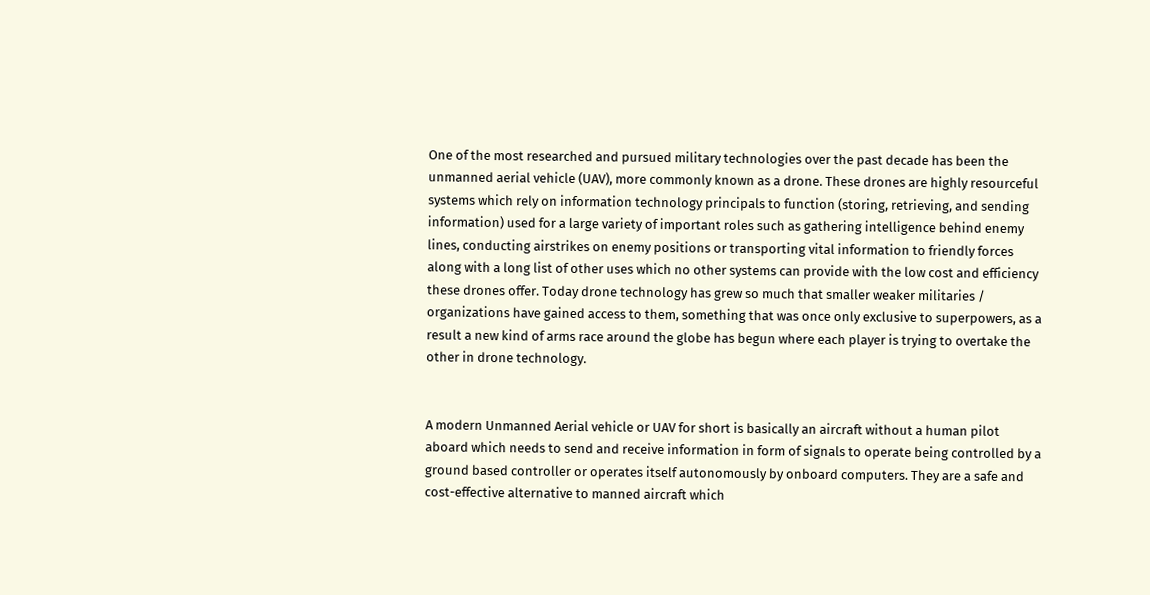One of the most researched and pursued military technologies over the past decade has been the unmanned aerial vehicle (UAV), more commonly known as a drone. These drones are highly resourceful systems which rely on information technology principals to function (storing, retrieving, and sending information) used for a large variety of important roles such as gathering intelligence behind enemy lines, conducting airstrikes on enemy positions or transporting vital information to friendly forces along with a long list of other uses which no other systems can provide with the low cost and efficiency these drones offer. Today drone technology has grew so much that smaller weaker militaries / organizations have gained access to them, something that was once only exclusive to superpowers, as a result a new kind of arms race around the globe has begun where each player is trying to overtake the other in drone technology.


A modern Unmanned Aerial vehicle or UAV for short is basically an aircraft without a human pilot aboard which needs to send and receive information in form of signals to operate being controlled by a ground based controller or operates itself autonomously by onboard computers. They are a safe and cost-effective alternative to manned aircraft which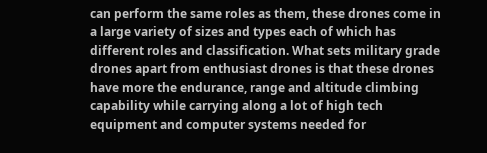can perform the same roles as them, these drones come in a large variety of sizes and types each of which has different roles and classification. What sets military grade drones apart from enthusiast drones is that these drones have more the endurance, range and altitude climbing capability while carrying along a lot of high tech equipment and computer systems needed for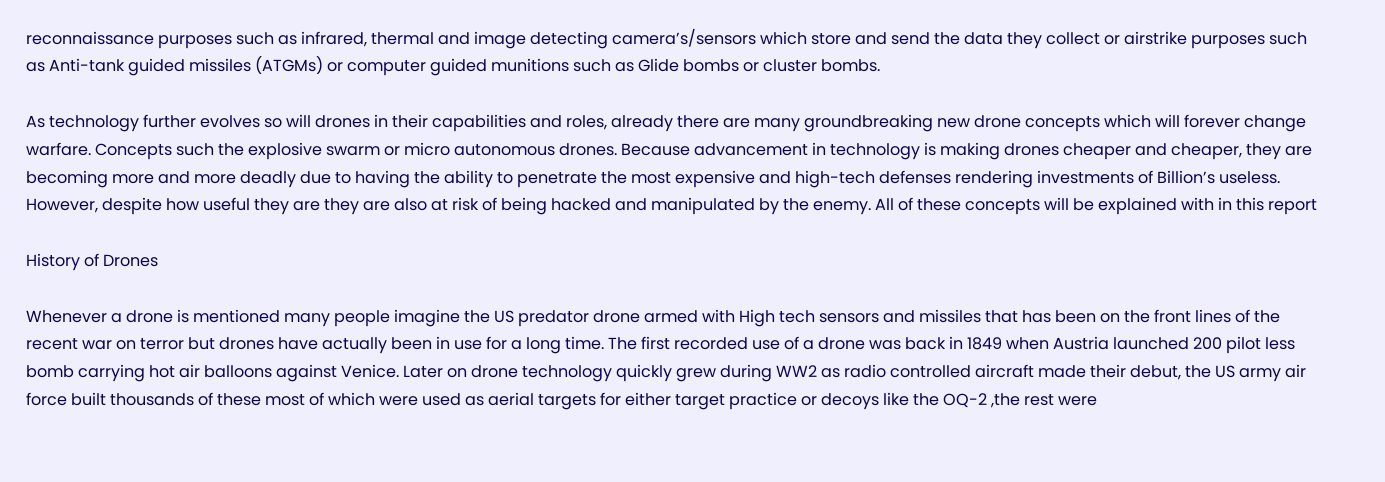reconnaissance purposes such as infrared, thermal and image detecting camera’s/sensors which store and send the data they collect or airstrike purposes such as Anti-tank guided missiles (ATGMs) or computer guided munitions such as Glide bombs or cluster bombs.

As technology further evolves so will drones in their capabilities and roles, already there are many groundbreaking new drone concepts which will forever change warfare. Concepts such the explosive swarm or micro autonomous drones. Because advancement in technology is making drones cheaper and cheaper, they are becoming more and more deadly due to having the ability to penetrate the most expensive and high-tech defenses rendering investments of Billion’s useless. However, despite how useful they are they are also at risk of being hacked and manipulated by the enemy. All of these concepts will be explained with in this report

History of Drones

Whenever a drone is mentioned many people imagine the US predator drone armed with High tech sensors and missiles that has been on the front lines of the recent war on terror but drones have actually been in use for a long time. The first recorded use of a drone was back in 1849 when Austria launched 200 pilot less bomb carrying hot air balloons against Venice. Later on drone technology quickly grew during WW2 as radio controlled aircraft made their debut, the US army air force built thousands of these most of which were used as aerial targets for either target practice or decoys like the OQ-2 ,the rest were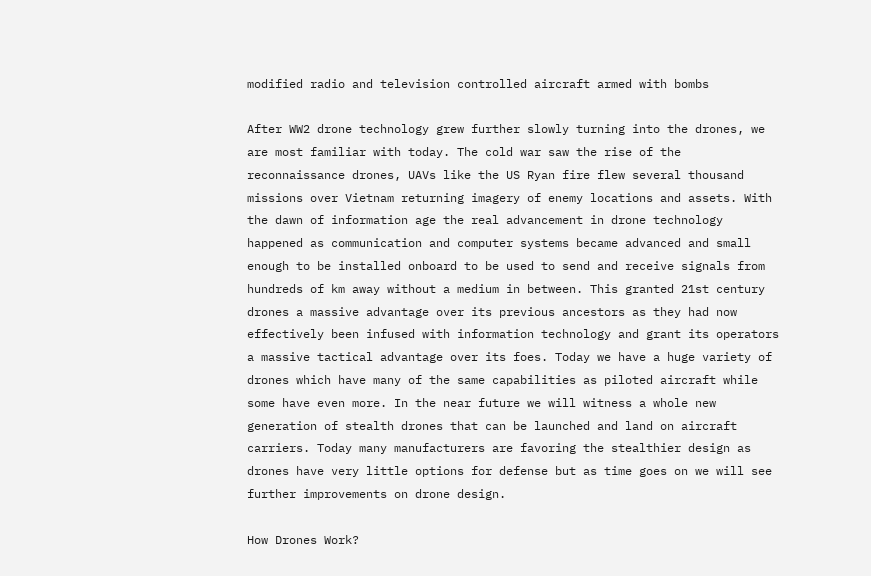modified radio and television controlled aircraft armed with bombs

After WW2 drone technology grew further slowly turning into the drones, we are most familiar with today. The cold war saw the rise of the reconnaissance drones, UAVs like the US Ryan fire flew several thousand missions over Vietnam returning imagery of enemy locations and assets. With the dawn of information age the real advancement in drone technology happened as communication and computer systems became advanced and small enough to be installed onboard to be used to send and receive signals from hundreds of km away without a medium in between. This granted 21st century drones a massive advantage over its previous ancestors as they had now effectively been infused with information technology and grant its operators a massive tactical advantage over its foes. Today we have a huge variety of drones which have many of the same capabilities as piloted aircraft while some have even more. In the near future we will witness a whole new generation of stealth drones that can be launched and land on aircraft carriers. Today many manufacturers are favoring the stealthier design as drones have very little options for defense but as time goes on we will see further improvements on drone design.

How Drones Work?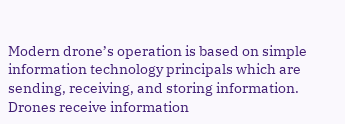Modern drone’s operation is based on simple information technology principals which are sending, receiving, and storing information. Drones receive information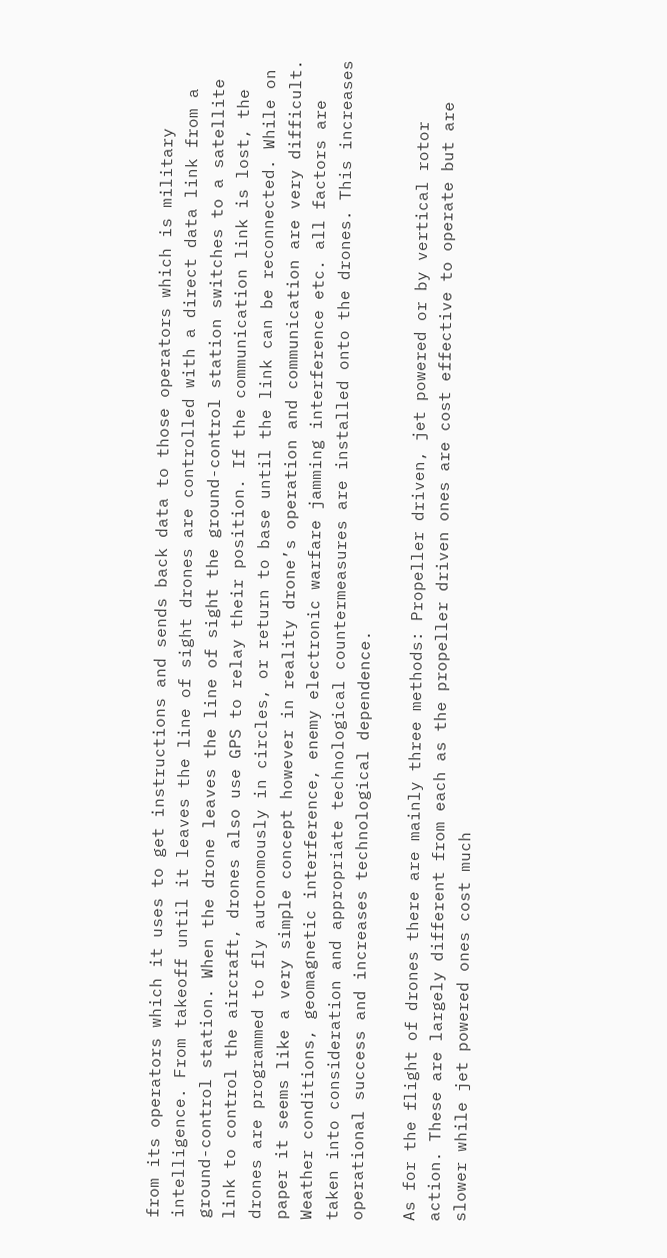from its operators which it uses to get instructions and sends back data to those operators which is military intelligence. From takeoff until it leaves the line of sight drones are controlled with a direct data link from a ground-control station. When the drone leaves the line of sight the ground-control station switches to a satellite link to control the aircraft, drones also use GPS to relay their position. If the communication link is lost, the drones are programmed to fly autonomously in circles, or return to base until the link can be reconnected. While on paper it seems like a very simple concept however in reality drone’s operation and communication are very difficult. Weather conditions, geomagnetic interference, enemy electronic warfare jamming interference etc. all factors are taken into consideration and appropriate technological countermeasures are installed onto the drones. This increases operational success and increases technological dependence.

As for the flight of drones there are mainly three methods: Propeller driven, jet powered or by vertical rotor action. These are largely different from each as the propeller driven ones are cost effective to operate but are slower while jet powered ones cost much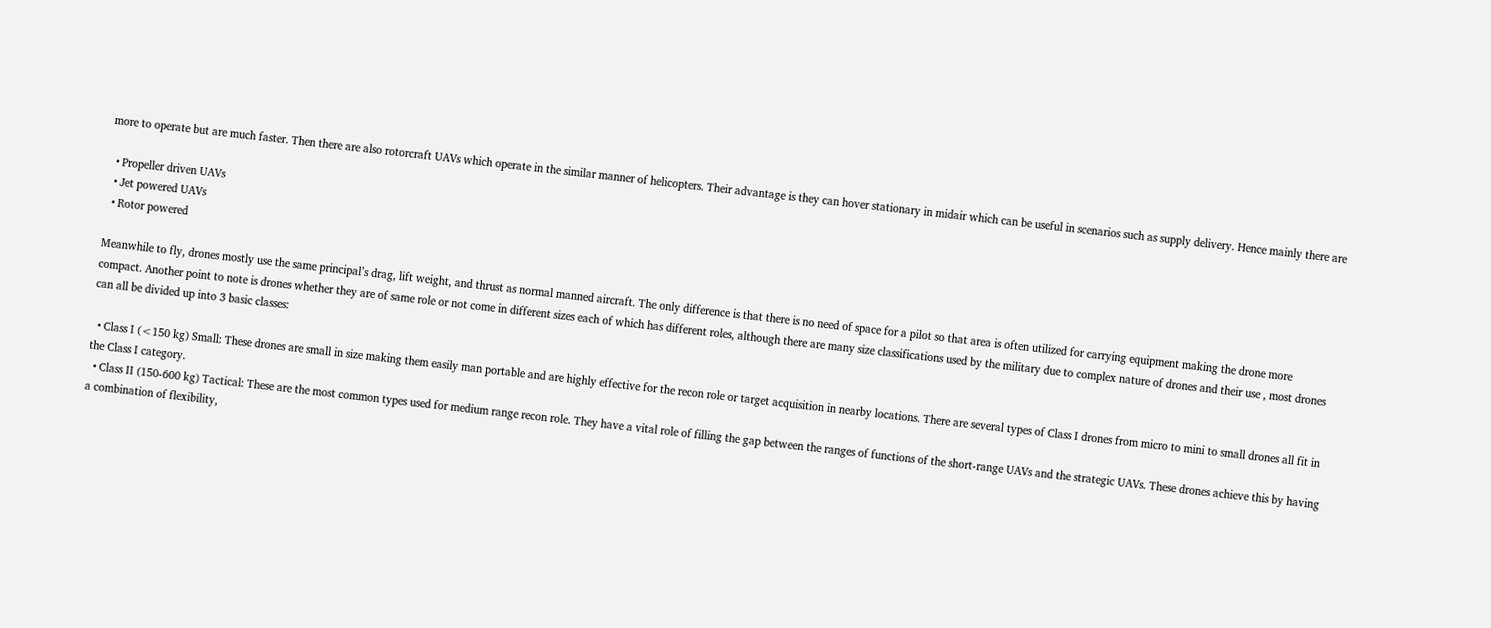more to operate but are much faster. Then there are also rotorcraft UAVs which operate in the similar manner of helicopters. Their advantage is they can hover stationary in midair which can be useful in scenarios such as supply delivery. Hence mainly there are

  • Propeller driven UAVs
  • Jet powered UAVs
  • Rotor powered

Meanwhile to fly, drones mostly use the same principal’s drag, lift weight, and thrust as normal manned aircraft. The only difference is that there is no need of space for a pilot so that area is often utilized for carrying equipment making the drone more compact. Another point to note is drones whether they are of same role or not come in different sizes each of which has different roles, although there are many size classifications used by the military due to complex nature of drones and their use , most drones can all be divided up into 3 basic classes:

  • Class I (<150 kg) Small: These drones are small in size making them easily man portable and are highly effective for the recon role or target acquisition in nearby locations. There are several types of Class I drones from micro to mini to small drones all fit in the Class I category.
  • Class II (150-600 kg) Tactical: These are the most common types used for medium range recon role. They have a vital role of filling the gap between the ranges of functions of the short-range UAVs and the strategic UAVs. These drones achieve this by having a combination of flexibility,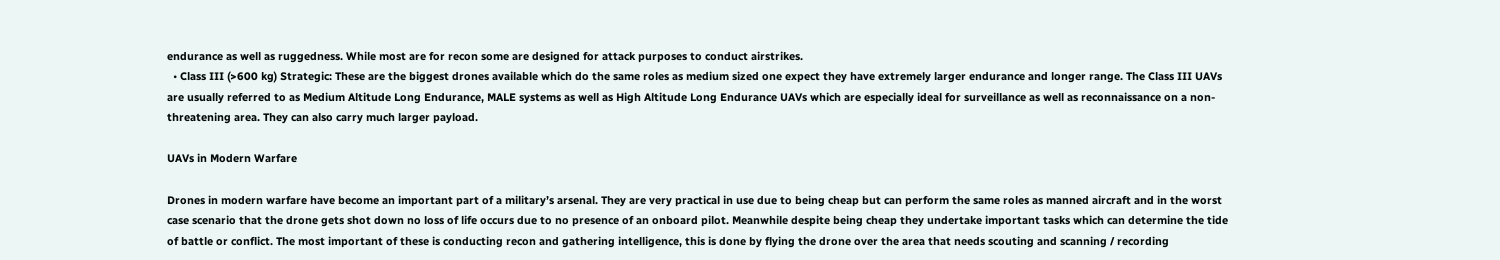endurance as well as ruggedness. While most are for recon some are designed for attack purposes to conduct airstrikes.
  • Class III (>600 kg) Strategic: These are the biggest drones available which do the same roles as medium sized one expect they have extremely larger endurance and longer range. The Class III UAVs are usually referred to as Medium Altitude Long Endurance, MALE systems as well as High Altitude Long Endurance UAVs which are especially ideal for surveillance as well as reconnaissance on a non-threatening area. They can also carry much larger payload.

UAVs in Modern Warfare

Drones in modern warfare have become an important part of a military’s arsenal. They are very practical in use due to being cheap but can perform the same roles as manned aircraft and in the worst case scenario that the drone gets shot down no loss of life occurs due to no presence of an onboard pilot. Meanwhile despite being cheap they undertake important tasks which can determine the tide of battle or conflict. The most important of these is conducting recon and gathering intelligence, this is done by flying the drone over the area that needs scouting and scanning / recording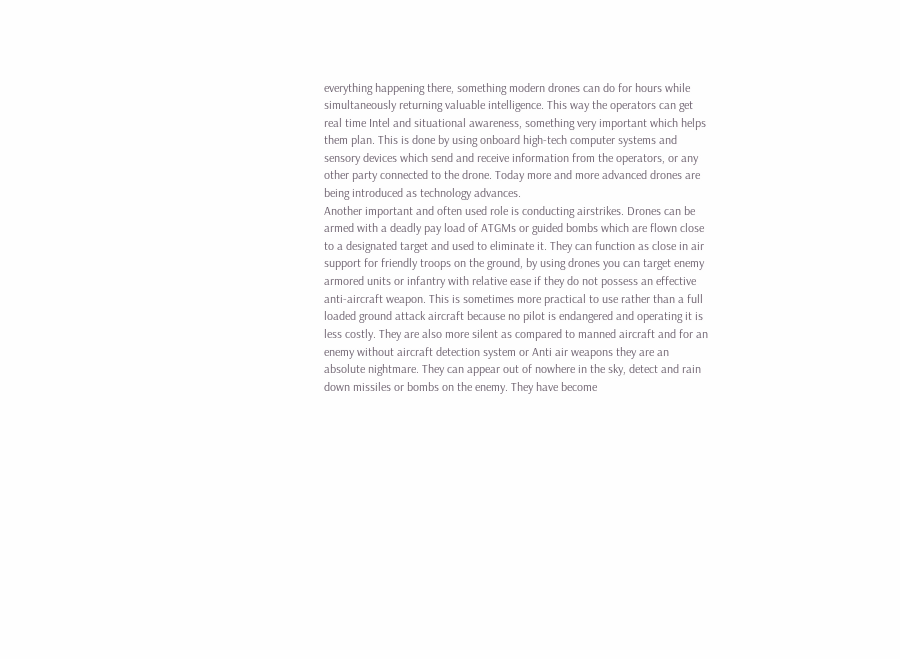everything happening there, something modern drones can do for hours while simultaneously returning valuable intelligence. This way the operators can get real time Intel and situational awareness, something very important which helps them plan. This is done by using onboard high-tech computer systems and sensory devices which send and receive information from the operators, or any other party connected to the drone. Today more and more advanced drones are being introduced as technology advances.
Another important and often used role is conducting airstrikes. Drones can be armed with a deadly pay load of ATGMs or guided bombs which are flown close to a designated target and used to eliminate it. They can function as close in air support for friendly troops on the ground, by using drones you can target enemy armored units or infantry with relative ease if they do not possess an effective anti-aircraft weapon. This is sometimes more practical to use rather than a full loaded ground attack aircraft because no pilot is endangered and operating it is less costly. They are also more silent as compared to manned aircraft and for an enemy without aircraft detection system or Anti air weapons they are an absolute nightmare. They can appear out of nowhere in the sky, detect and rain down missiles or bombs on the enemy. They have become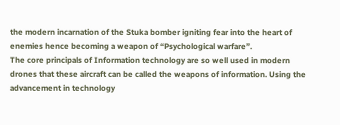the modern incarnation of the Stuka bomber igniting fear into the heart of enemies hence becoming a weapon of “Psychological warfare”.
The core principals of Information technology are so well used in modern drones that these aircraft can be called the weapons of information. Using the advancement in technology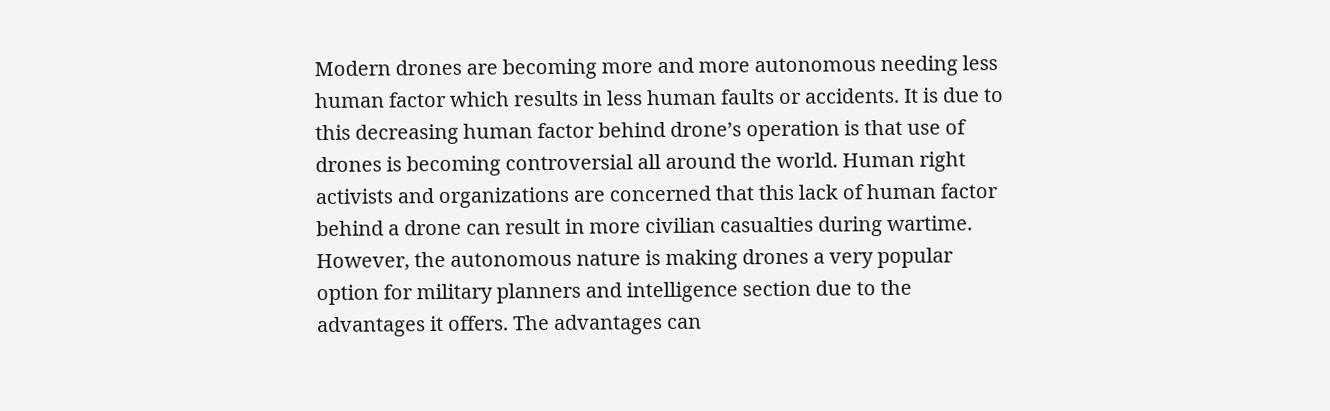Modern drones are becoming more and more autonomous needing less human factor which results in less human faults or accidents. It is due to this decreasing human factor behind drone’s operation is that use of drones is becoming controversial all around the world. Human right activists and organizations are concerned that this lack of human factor behind a drone can result in more civilian casualties during wartime. However, the autonomous nature is making drones a very popular option for military planners and intelligence section due to the advantages it offers. The advantages can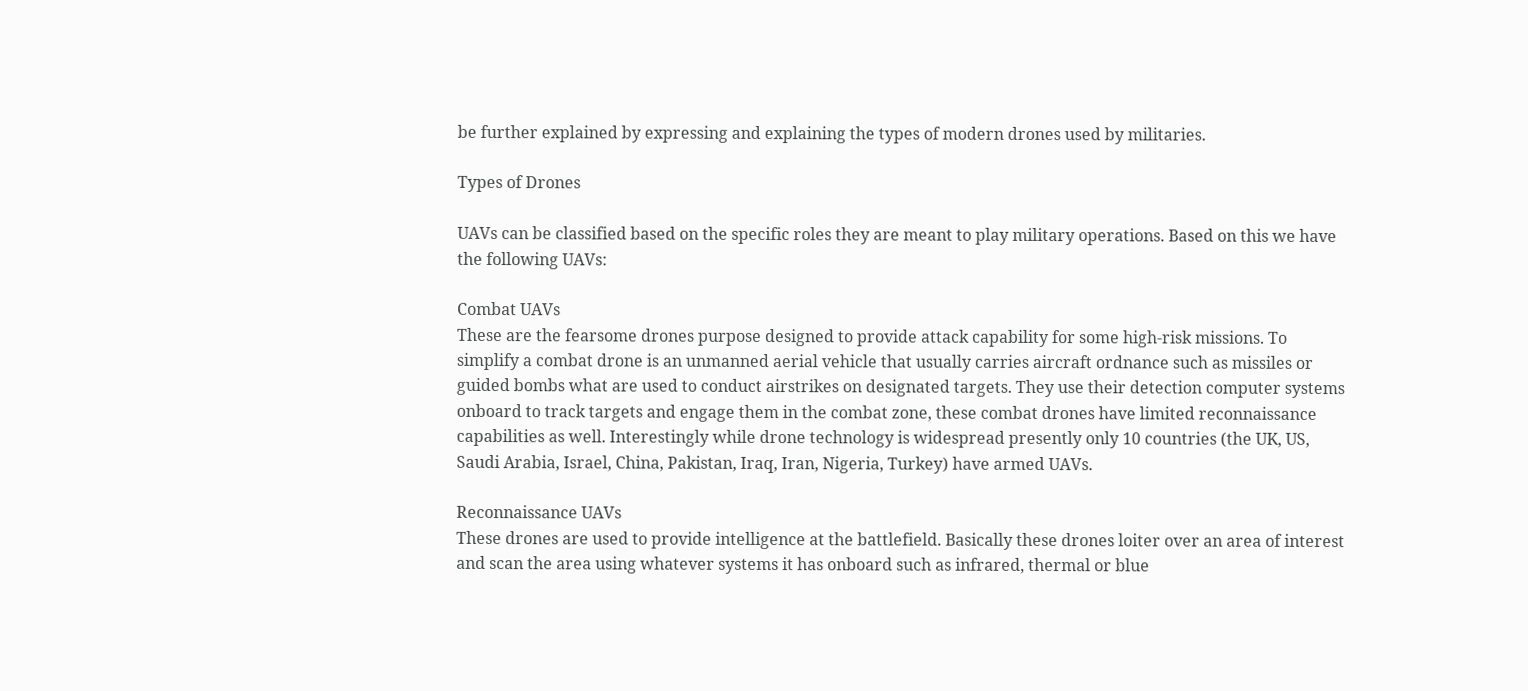be further explained by expressing and explaining the types of modern drones used by militaries.

Types of Drones

UAVs can be classified based on the specific roles they are meant to play military operations. Based on this we have the following UAVs:

Combat UAVs
These are the fearsome drones purpose designed to provide attack capability for some high-risk missions. To simplify a combat drone is an unmanned aerial vehicle that usually carries aircraft ordnance such as missiles or guided bombs what are used to conduct airstrikes on designated targets. They use their detection computer systems onboard to track targets and engage them in the combat zone, these combat drones have limited reconnaissance capabilities as well. Interestingly while drone technology is widespread presently only 10 countries (the UK, US, Saudi Arabia, Israel, China, Pakistan, Iraq, Iran, Nigeria, Turkey) have armed UAVs.

Reconnaissance UAVs
These drones are used to provide intelligence at the battlefield. Basically these drones loiter over an area of interest and scan the area using whatever systems it has onboard such as infrared, thermal or blue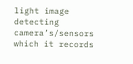light image detecting camera’s/sensors which it records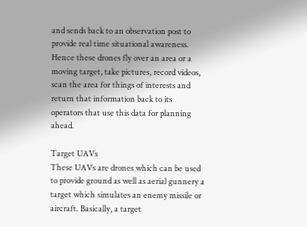and sends back to an observation post to provide real time situational awareness. Hence these drones fly over an area or a moving target, take pictures, record videos, scan the area for things of interests and return that information back to its operators that use this data for planning ahead.

Target UAVs
These UAVs are drones which can be used to provide ground as well as aerial gunnery a target which simulates an enemy missile or aircraft. Basically, a target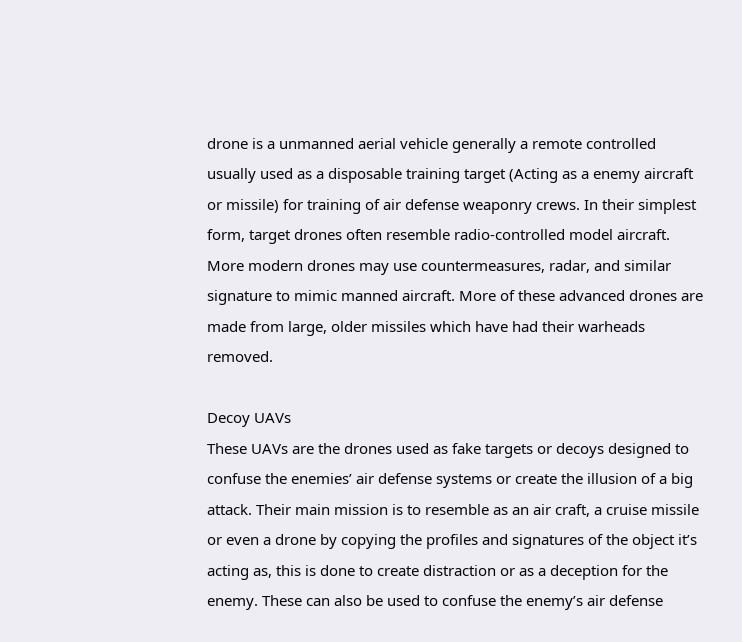drone is a unmanned aerial vehicle generally a remote controlled usually used as a disposable training target (Acting as a enemy aircraft or missile) for training of air defense weaponry crews. In their simplest form, target drones often resemble radio-controlled model aircraft. More modern drones may use countermeasures, radar, and similar signature to mimic manned aircraft. More of these advanced drones are made from large, older missiles which have had their warheads removed.

Decoy UAVs
These UAVs are the drones used as fake targets or decoys designed to confuse the enemies’ air defense systems or create the illusion of a big attack. Their main mission is to resemble as an air craft, a cruise missile
or even a drone by copying the profiles and signatures of the object it’s acting as, this is done to create distraction or as a deception for the enemy. These can also be used to confuse the enemy’s air defense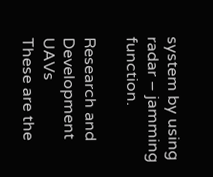system by using radar – jamming function.

Research and Development UAVs
These are the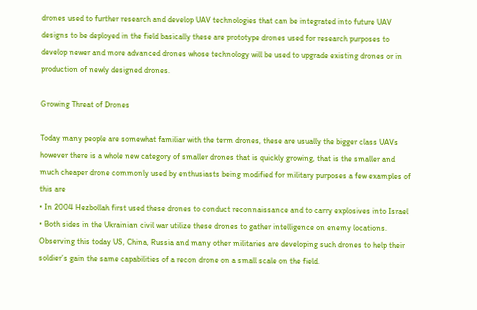drones used to further research and develop UAV technologies that can be integrated into future UAV designs to be deployed in the field basically these are prototype drones used for research purposes to develop newer and more advanced drones whose technology will be used to upgrade existing drones or in production of newly designed drones.

Growing Threat of Drones

Today many people are somewhat familiar with the term drones, these are usually the bigger class UAVs however there is a whole new category of smaller drones that is quickly growing, that is the smaller and much cheaper drone commonly used by enthusiasts being modified for military purposes a few examples of this are
• In 2004 Hezbollah first used these drones to conduct reconnaissance and to carry explosives into Israel
• Both sides in the Ukrainian civil war utilize these drones to gather intelligence on enemy locations.
Observing this today US, China, Russia and many other militaries are developing such drones to help their soldier’s gain the same capabilities of a recon drone on a small scale on the field.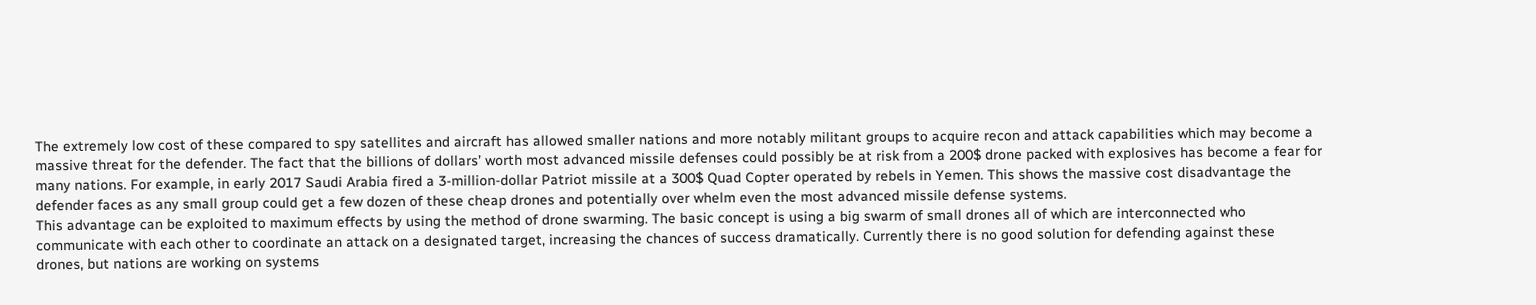The extremely low cost of these compared to spy satellites and aircraft has allowed smaller nations and more notably militant groups to acquire recon and attack capabilities which may become a massive threat for the defender. The fact that the billions of dollars’ worth most advanced missile defenses could possibly be at risk from a 200$ drone packed with explosives has become a fear for many nations. For example, in early 2017 Saudi Arabia fired a 3-million-dollar Patriot missile at a 300$ Quad Copter operated by rebels in Yemen. This shows the massive cost disadvantage the defender faces as any small group could get a few dozen of these cheap drones and potentially over whelm even the most advanced missile defense systems.
This advantage can be exploited to maximum effects by using the method of drone swarming. The basic concept is using a big swarm of small drones all of which are interconnected who communicate with each other to coordinate an attack on a designated target, increasing the chances of success dramatically. Currently there is no good solution for defending against these drones, but nations are working on systems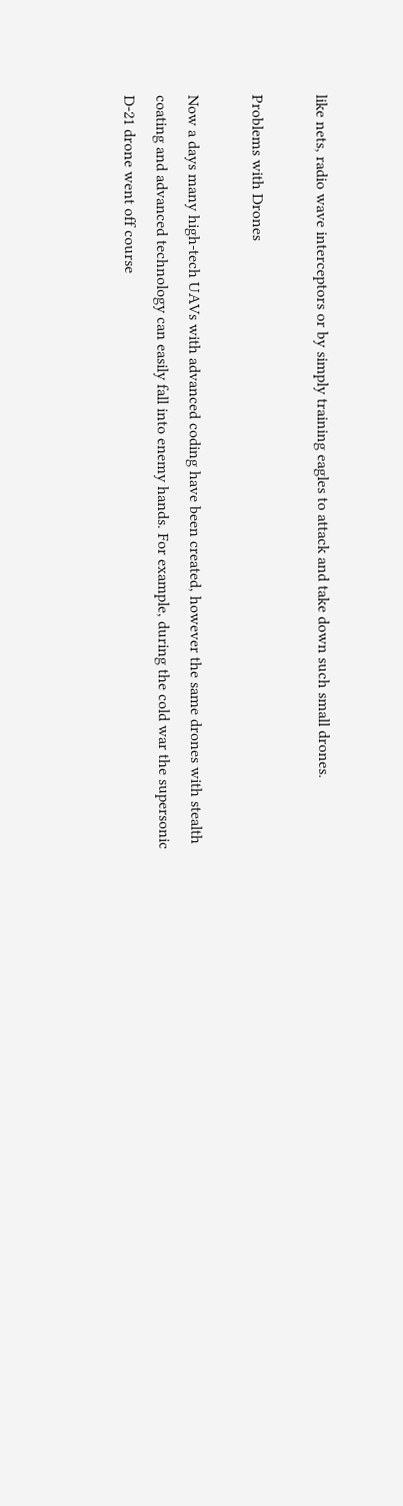like nets, radio wave interceptors or by simply training eagles to attack and take down such small drones.

Problems with Drones

Now a days many high-tech UAVs with advanced coding have been created, however the same drones with stealth coating and advanced technology can easily fall into enemy hands. For example, during the cold war the supersonic D-21 drone went off course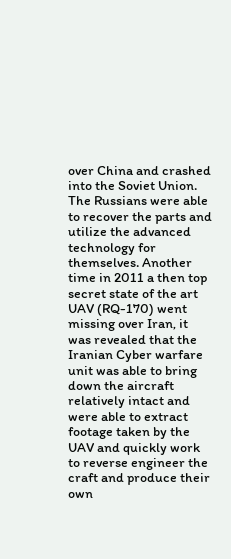over China and crashed into the Soviet Union. The Russians were able to recover the parts and utilize the advanced technology for themselves. Another time in 2011 a then top secret state of the art UAV (RQ-170) went missing over Iran, it was revealed that the Iranian Cyber warfare unit was able to bring down the aircraft relatively intact and were able to extract footage taken by the UAV and quickly work to reverse engineer the craft and produce their own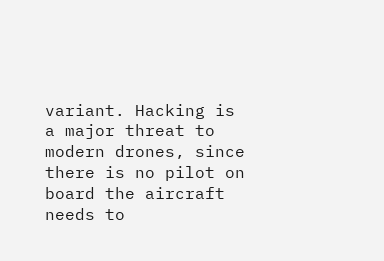variant. Hacking is a major threat to modern drones, since there is no pilot on board the aircraft needs to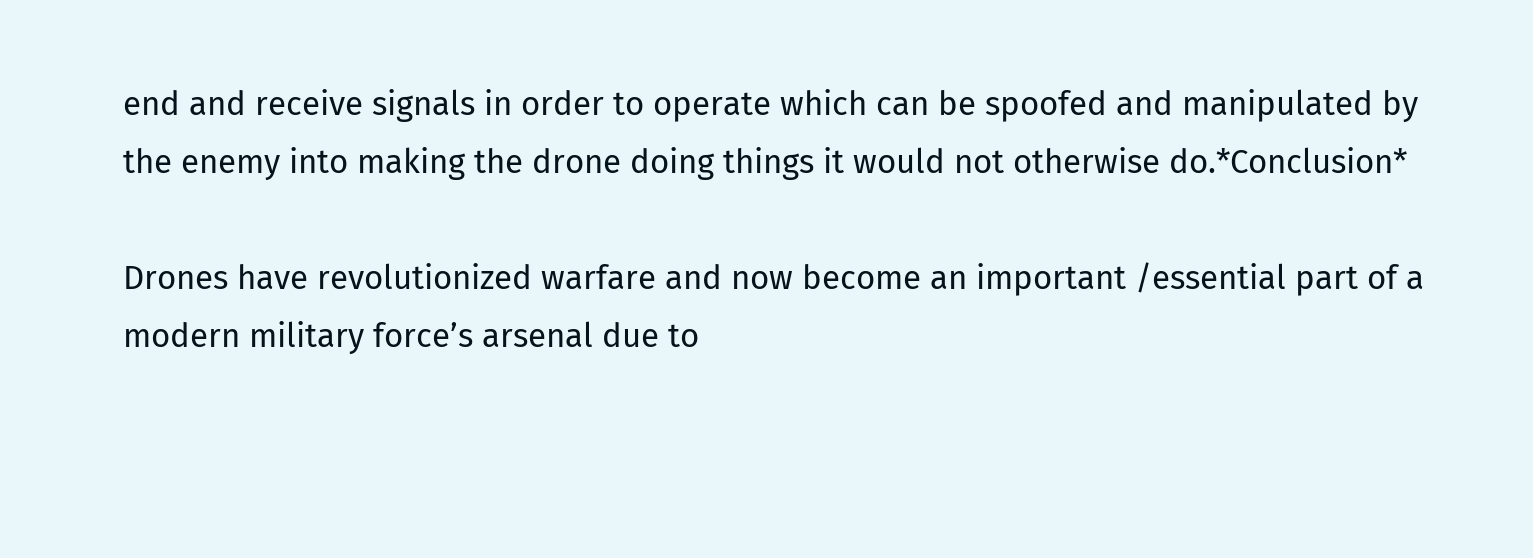end and receive signals in order to operate which can be spoofed and manipulated by the enemy into making the drone doing things it would not otherwise do.*Conclusion*

Drones have revolutionized warfare and now become an important /essential part of a modern military force’s arsenal due to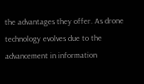the advantages they offer. As drone technology evolves due to the advancement in information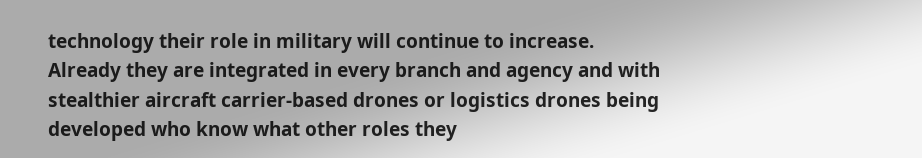technology their role in military will continue to increase. Already they are integrated in every branch and agency and with stealthier aircraft carrier-based drones or logistics drones being developed who know what other roles they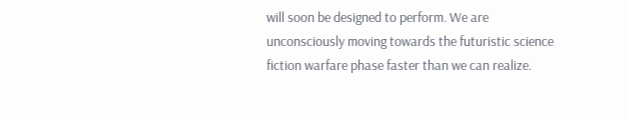will soon be designed to perform. We are unconsciously moving towards the futuristic science fiction warfare phase faster than we can realize.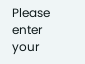Please enter your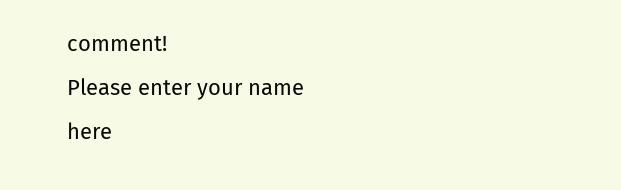comment!
Please enter your name here